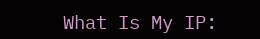What Is My IP: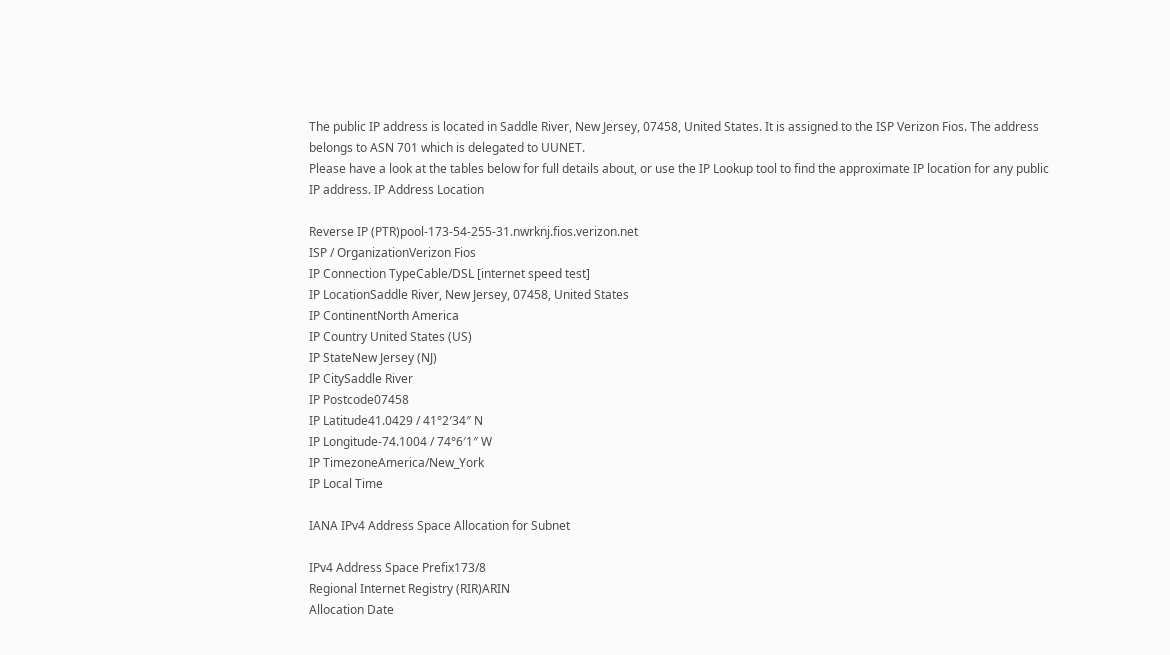The public IP address is located in Saddle River, New Jersey, 07458, United States. It is assigned to the ISP Verizon Fios. The address belongs to ASN 701 which is delegated to UUNET.
Please have a look at the tables below for full details about, or use the IP Lookup tool to find the approximate IP location for any public IP address. IP Address Location

Reverse IP (PTR)pool-173-54-255-31.nwrknj.fios.verizon.net
ISP / OrganizationVerizon Fios
IP Connection TypeCable/DSL [internet speed test]
IP LocationSaddle River, New Jersey, 07458, United States
IP ContinentNorth America
IP Country United States (US)
IP StateNew Jersey (NJ)
IP CitySaddle River
IP Postcode07458
IP Latitude41.0429 / 41°2′34″ N
IP Longitude-74.1004 / 74°6′1″ W
IP TimezoneAmerica/New_York
IP Local Time

IANA IPv4 Address Space Allocation for Subnet

IPv4 Address Space Prefix173/8
Regional Internet Registry (RIR)ARIN
Allocation Date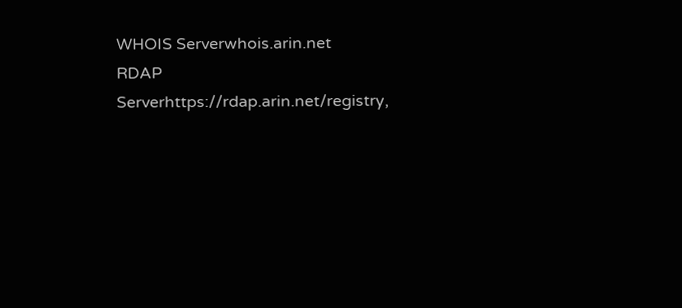WHOIS Serverwhois.arin.net
RDAP Serverhttps://rdap.arin.net/registry,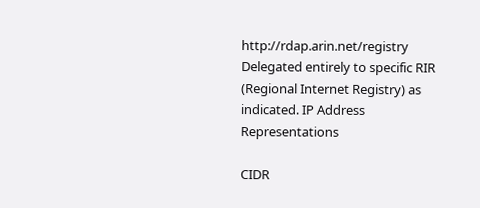http://rdap.arin.net/registry
Delegated entirely to specific RIR (Regional Internet Registry) as indicated. IP Address Representations

CIDR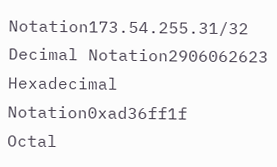Notation173.54.255.31/32
Decimal Notation2906062623
Hexadecimal Notation0xad36ff1f
Octal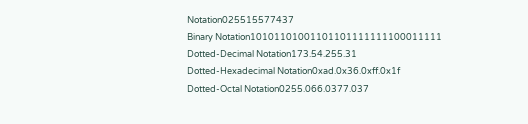Notation025515577437
Binary Notation10101101001101101111111100011111
Dotted-Decimal Notation173.54.255.31
Dotted-Hexadecimal Notation0xad.0x36.0xff.0x1f
Dotted-Octal Notation0255.066.0377.037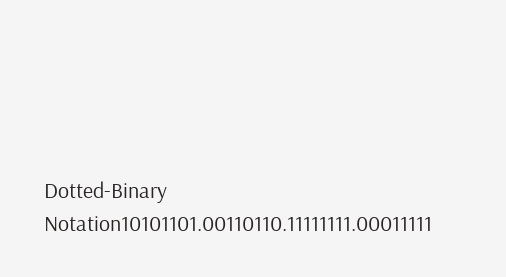Dotted-Binary Notation10101101.00110110.11111111.00011111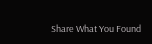Share What You Found